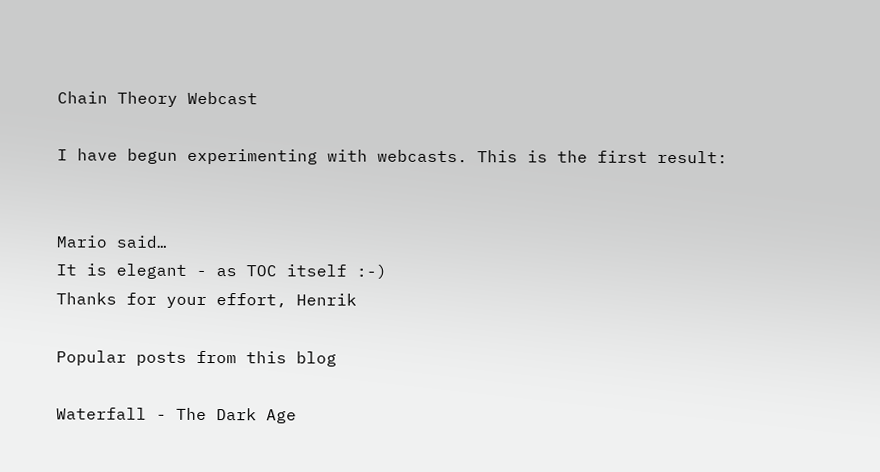Chain Theory Webcast

I have begun experimenting with webcasts. This is the first result:


Mario said…
It is elegant - as TOC itself :-)
Thanks for your effort, Henrik

Popular posts from this blog

Waterfall - The Dark Age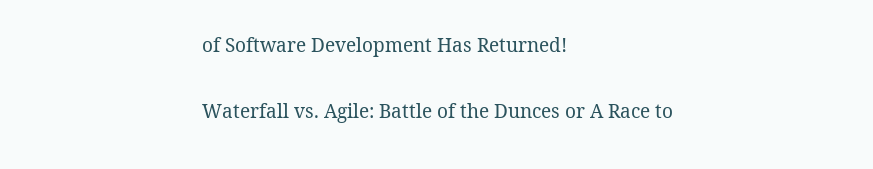of Software Development Has Returned!

Waterfall vs. Agile: Battle of the Dunces or A Race to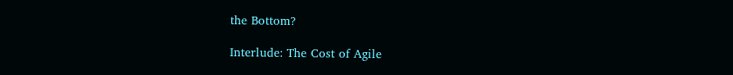the Bottom?

Interlude: The Cost of Agile